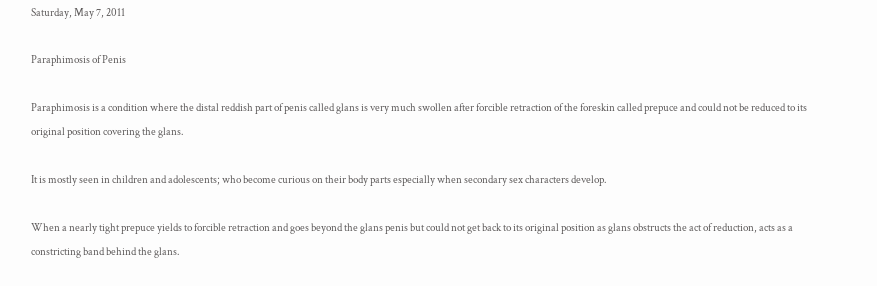Saturday, May 7, 2011

Paraphimosis of Penis

Paraphimosis is a condition where the distal reddish part of penis called glans is very much swollen after forcible retraction of the foreskin called prepuce and could not be reduced to its original position covering the glans.

It is mostly seen in children and adolescents; who become curious on their body parts especially when secondary sex characters develop.

When a nearly tight prepuce yields to forcible retraction and goes beyond the glans penis but could not get back to its original position as glans obstructs the act of reduction, acts as a constricting band behind the glans.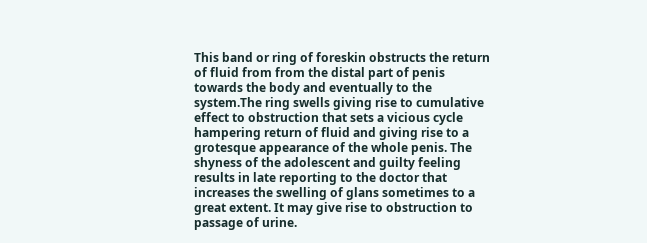This band or ring of foreskin obstructs the return of fluid from from the distal part of penis towards the body and eventually to the system.The ring swells giving rise to cumulative effect to obstruction that sets a vicious cycle hampering return of fluid and giving rise to a grotesque appearance of the whole penis. The shyness of the adolescent and guilty feeling results in late reporting to the doctor that increases the swelling of glans sometimes to a great extent. It may give rise to obstruction to passage of urine.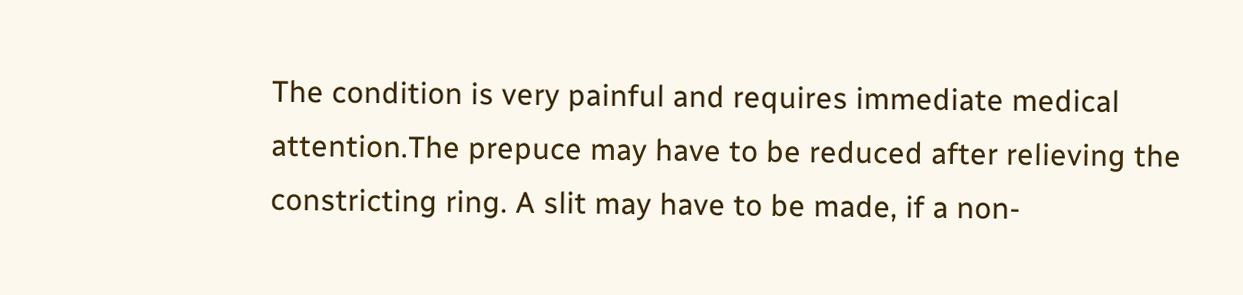The condition is very painful and requires immediate medical attention.The prepuce may have to be reduced after relieving the constricting ring. A slit may have to be made, if a non-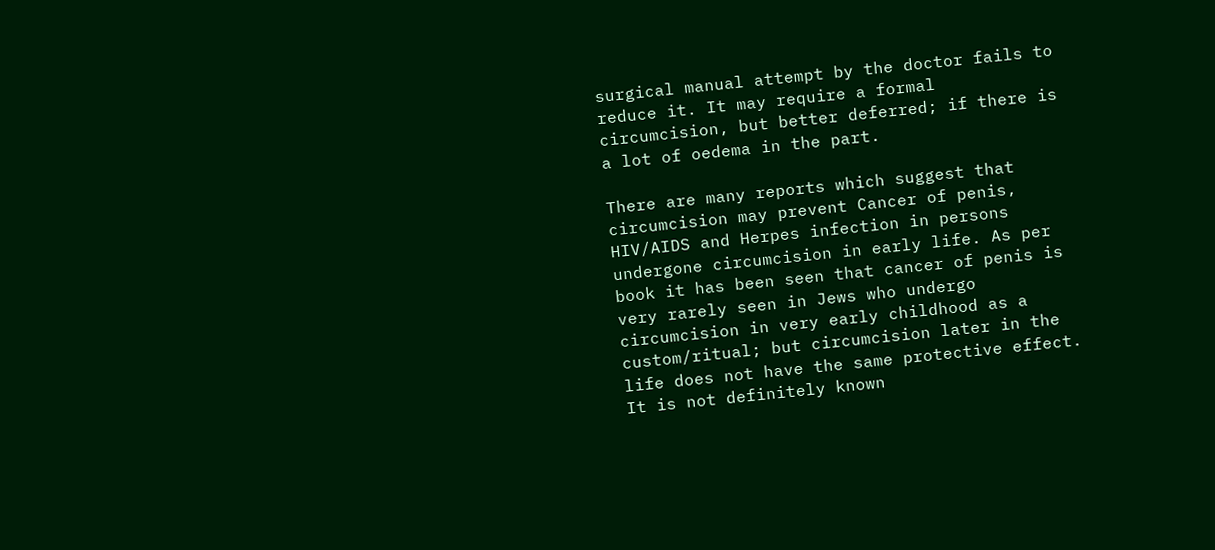surgical manual attempt by the doctor fails to reduce it. It may require a formal circumcision, but better deferred; if there is a lot of oedema in the part.

There are many reports which suggest that circumcision may prevent Cancer of penis, HIV/AIDS and Herpes infection in persons undergone circumcision in early life. As per book it has been seen that cancer of penis is very rarely seen in Jews who undergo circumcision in very early childhood as a custom/ritual; but circumcision later in the life does not have the same protective effect. It is not definitely known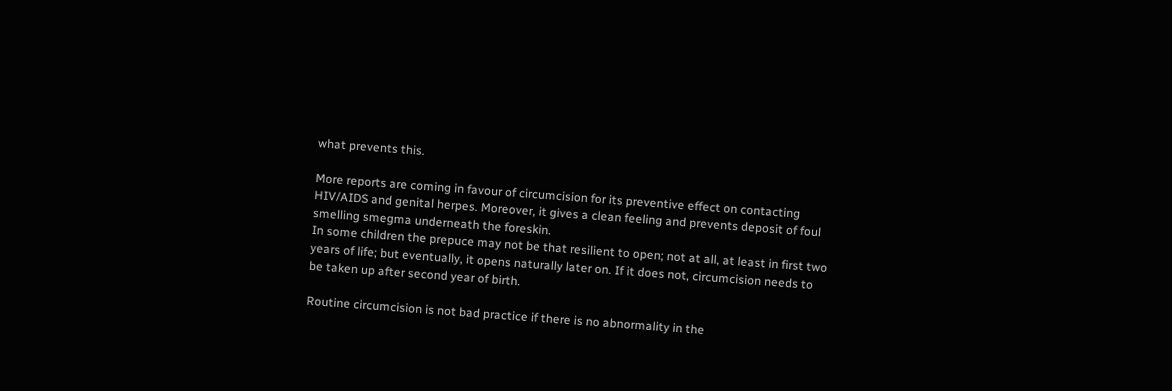what prevents this.

More reports are coming in favour of circumcision for its preventive effect on contacting HIV/AIDS and genital herpes. Moreover, it gives a clean feeling and prevents deposit of foul smelling smegma underneath the foreskin.
In some children the prepuce may not be that resilient to open; not at all, at least in first two years of life; but eventually, it opens naturally later on. If it does not, circumcision needs to be taken up after second year of birth.

Routine circumcision is not bad practice if there is no abnormality in the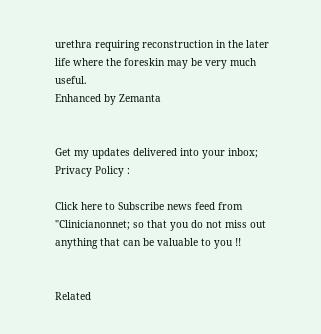urethra requiring reconstruction in the later life where the foreskin may be very much useful.
Enhanced by Zemanta


Get my updates delivered into your inbox; Privacy Policy :

Click here to Subscribe news feed from "Clinicianonnet; so that you do not miss out anything that can be valuable to you !!


Related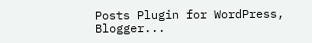Posts Plugin for WordPress, Blogger...